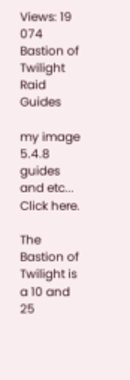Views: 19 074
Bastion of Twilight Raid Guides

my image
5.4.8 guides and etc...
Click here.

The Bastion of Twilight is a 10 and 25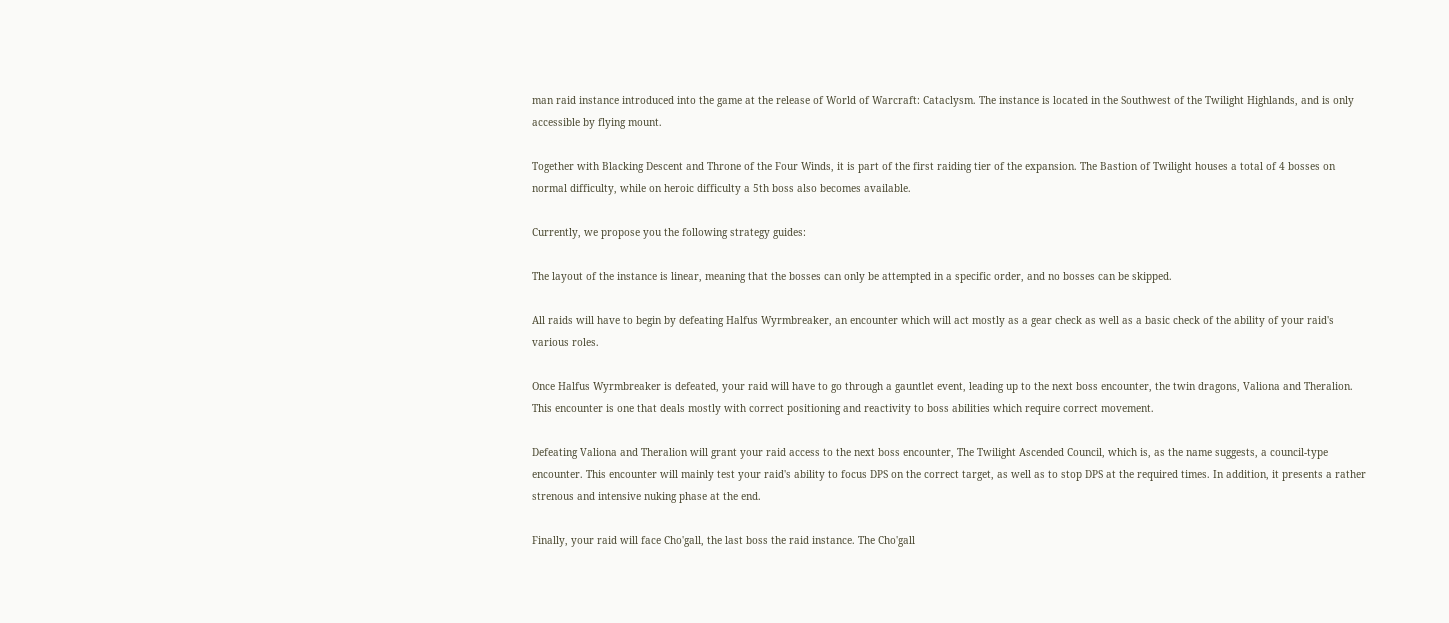man raid instance introduced into the game at the release of World of Warcraft: Cataclysm. The instance is located in the Southwest of the Twilight Highlands, and is only accessible by flying mount.

Together with Blacking Descent and Throne of the Four Winds, it is part of the first raiding tier of the expansion. The Bastion of Twilight houses a total of 4 bosses on normal difficulty, while on heroic difficulty a 5th boss also becomes available.

Currently, we propose you the following strategy guides:

The layout of the instance is linear, meaning that the bosses can only be attempted in a specific order, and no bosses can be skipped.

All raids will have to begin by defeating Halfus Wyrmbreaker, an encounter which will act mostly as a gear check as well as a basic check of the ability of your raid's various roles.

Once Halfus Wyrmbreaker is defeated, your raid will have to go through a gauntlet event, leading up to the next boss encounter, the twin dragons, Valiona and Theralion. This encounter is one that deals mostly with correct positioning and reactivity to boss abilities which require correct movement.

Defeating Valiona and Theralion will grant your raid access to the next boss encounter, The Twilight Ascended Council, which is, as the name suggests, a council-type encounter. This encounter will mainly test your raid's ability to focus DPS on the correct target, as well as to stop DPS at the required times. In addition, it presents a rather strenous and intensive nuking phase at the end.

Finally, your raid will face Cho'gall, the last boss the raid instance. The Cho'gall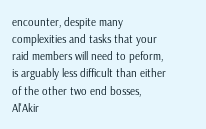encounter, despite many complexities and tasks that your raid members will need to peform, is arguably less difficult than either of the other two end bosses, Al'Akir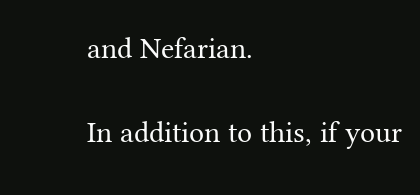and Nefarian.

In addition to this, if your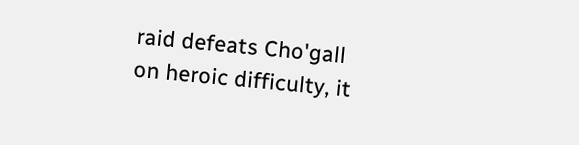raid defeats Cho'gall on heroic difficulty, it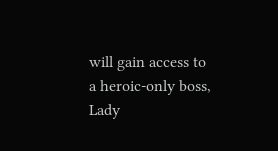will gain access to a heroic-only boss, Lady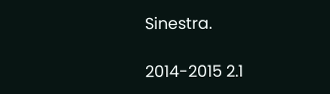Sinestra.

2014-2015 2.1